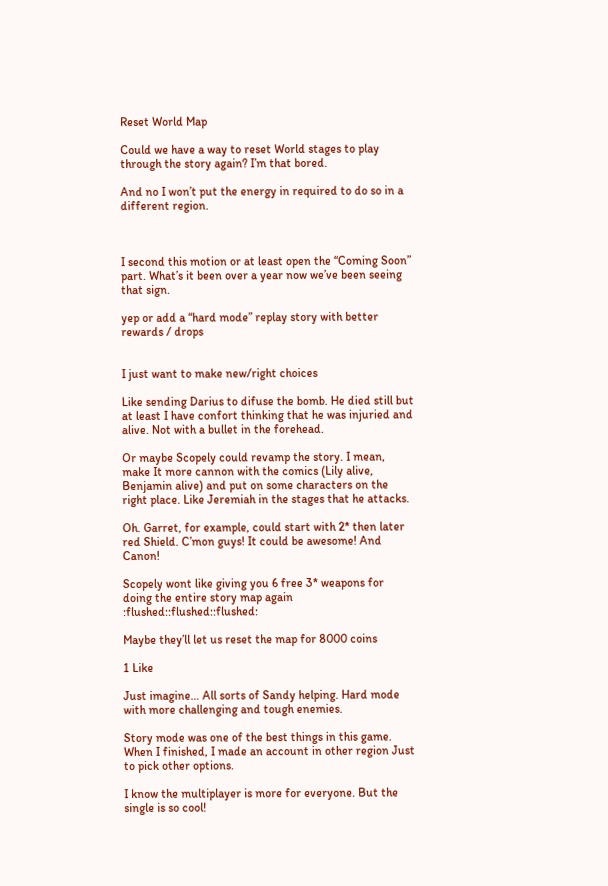Reset World Map

Could we have a way to reset World stages to play through the story again? I’m that bored.

And no I won’t put the energy in required to do so in a different region.



I second this motion or at least open the “Coming Soon” part. What’s it been over a year now we’ve been seeing that sign.

yep or add a “hard mode” replay story with better rewards / drops


I just want to make new/right choices

Like sending Darius to difuse the bomb. He died still but at least I have confort thinking that he was injuried and alive. Not with a bullet in the forehead.

Or maybe Scopely could revamp the story. I mean, make It more cannon with the comics (Lily alive, Benjamin alive) and put on some characters on the right place. Like Jeremiah in the stages that he attacks.

Oh. Garret, for example, could start with 2* then later red Shield. C’mon guys! It could be awesome! And Canon!

Scopely wont like giving you 6 free 3* weapons for doing the entire story map again :flushed::flushed::flushed:

Maybe they’ll let us reset the map for 8000 coins

1 Like

Just imagine… All sorts of Sandy helping. Hard mode with more challenging and tough enemies.

Story mode was one of the best things in this game. When I finished, I made an account in other region Just to pick other options.

I know the multiplayer is more for everyone. But the single is so cool!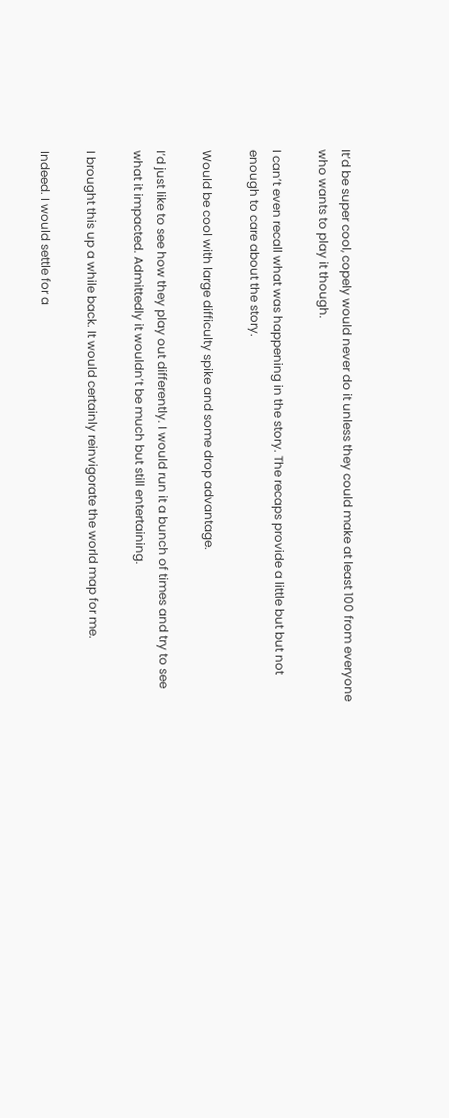It’d be super cool, copely would never do it unless they could make at least 100 from everyone who wants to play it though.

I can’t even recall what was happening in the story. The recaps provide a little but but not enough to care about the story.

Would be cool with large difficulty spike and some drop advantage.

I’d just like to see how they play out differently. I would run it a bunch of times and try to see what it impacted. Admittedly it wouldn’t be much but still entertaining.

I brought this up a while back. It would certainly reinvigorate the world map for me.

Indeed. I would settle for a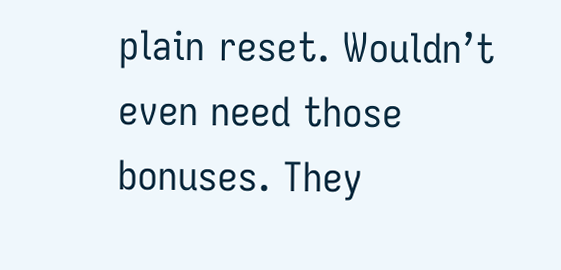plain reset. Wouldn’t even need those bonuses. They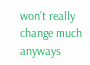won’t really change much anyways